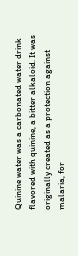Quinine water was a carbonated water drink flavored with quinine, a bitter alkaloid. It was originally created as a protection against malaria, for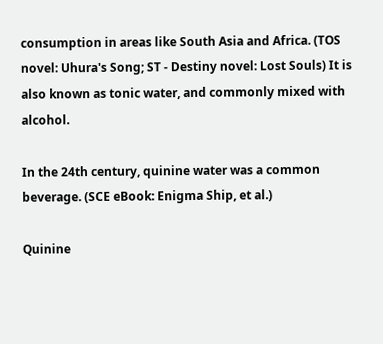consumption in areas like South Asia and Africa. (TOS novel: Uhura's Song; ST - Destiny novel: Lost Souls) It is also known as tonic water, and commonly mixed with alcohol.

In the 24th century, quinine water was a common beverage. (SCE eBook: Enigma Ship, et al.)

Quinine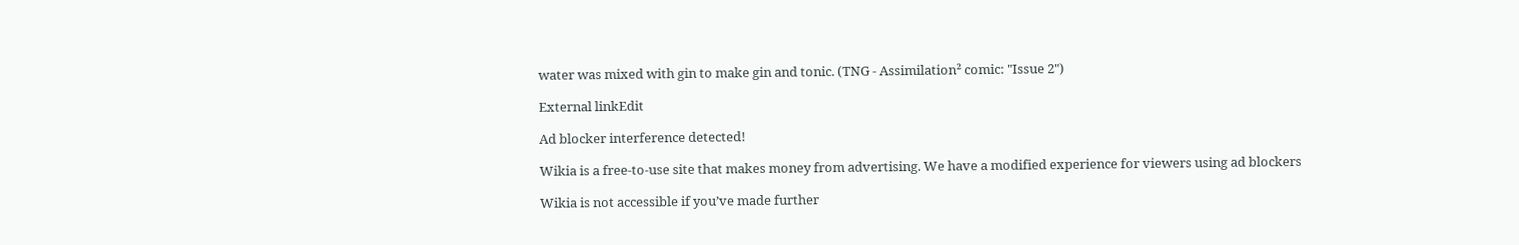water was mixed with gin to make gin and tonic. (TNG - Assimilation² comic: "Issue 2")

External linkEdit

Ad blocker interference detected!

Wikia is a free-to-use site that makes money from advertising. We have a modified experience for viewers using ad blockers

Wikia is not accessible if you’ve made further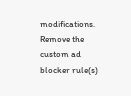modifications. Remove the custom ad blocker rule(s)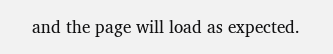and the page will load as expected.